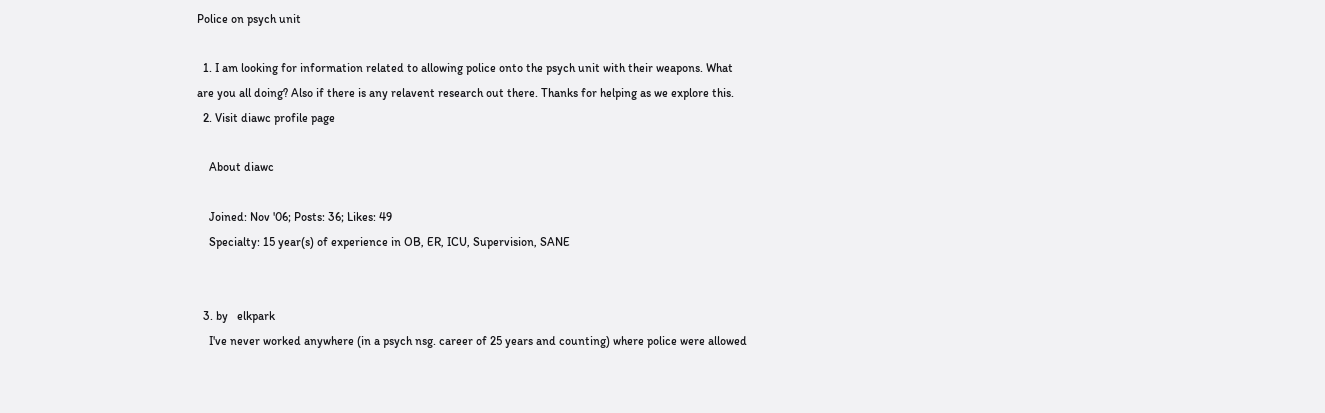Police on psych unit

  1. I am looking for information related to allowing police onto the psych unit with their weapons. What are you all doing? Also if there is any relavent research out there. Thanks for helping as we explore this.
  2. Visit diawc profile page

    About diawc

    Joined: Nov '06; Posts: 36; Likes: 49
    Specialty: 15 year(s) of experience in OB, ER, ICU, Supervision, SANE


  3. by   elkpark
    I've never worked anywhere (in a psych nsg. career of 25 years and counting) where police were allowed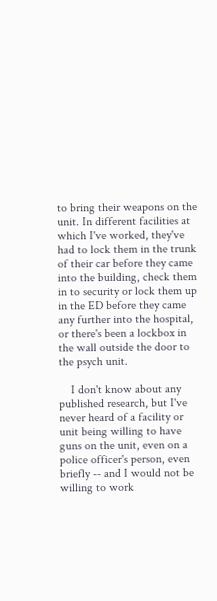to bring their weapons on the unit. In different facilities at which I've worked, they've had to lock them in the trunk of their car before they came into the building, check them in to security or lock them up in the ED before they came any further into the hospital, or there's been a lockbox in the wall outside the door to the psych unit.

    I don't know about any published research, but I've never heard of a facility or unit being willing to have guns on the unit, even on a police officer's person, even briefly -- and I would not be willing to work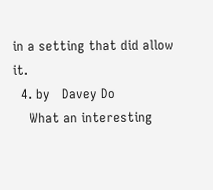in a setting that did allow it.
  4. by   Davey Do
    What an interesting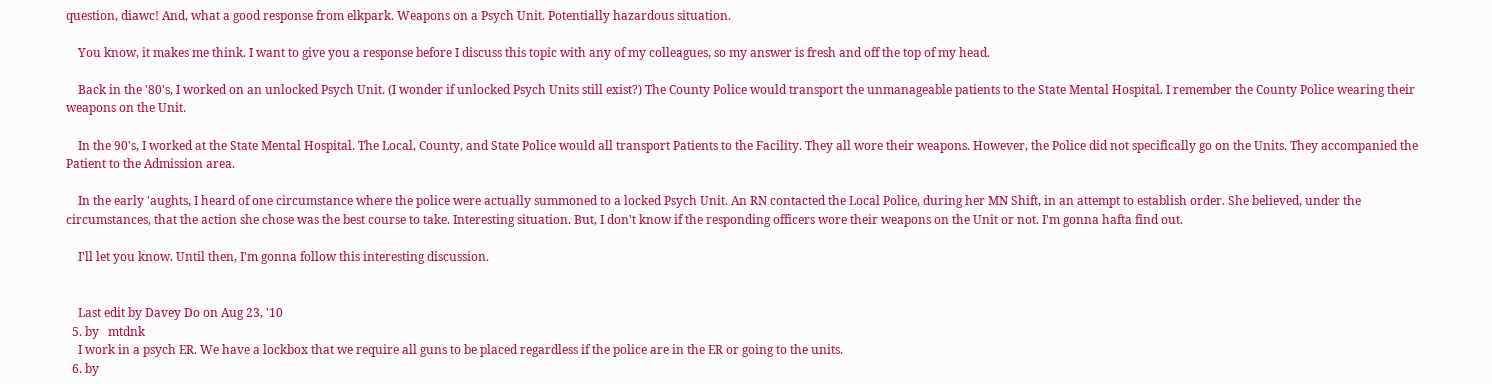question, diawc! And, what a good response from elkpark. Weapons on a Psych Unit. Potentially hazardous situation.

    You know, it makes me think. I want to give you a response before I discuss this topic with any of my colleagues, so my answer is fresh and off the top of my head.

    Back in the '80's, I worked on an unlocked Psych Unit. (I wonder if unlocked Psych Units still exist?) The County Police would transport the unmanageable patients to the State Mental Hospital. I remember the County Police wearing their weapons on the Unit.

    In the 90's, I worked at the State Mental Hospital. The Local, County, and State Police would all transport Patients to the Facility. They all wore their weapons. However, the Police did not specifically go on the Units. They accompanied the Patient to the Admission area.

    In the early 'aughts, I heard of one circumstance where the police were actually summoned to a locked Psych Unit. An RN contacted the Local Police, during her MN Shift, in an attempt to establish order. She believed, under the circumstances, that the action she chose was the best course to take. Interesting situation. But, I don't know if the responding officers wore their weapons on the Unit or not. I'm gonna hafta find out.

    I'll let you know. Until then, I'm gonna follow this interesting discussion.


    Last edit by Davey Do on Aug 23, '10
  5. by   mtdnk
    I work in a psych ER. We have a lockbox that we require all guns to be placed regardless if the police are in the ER or going to the units.
  6. by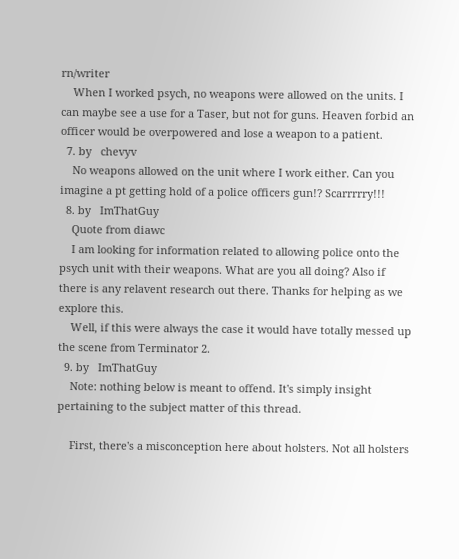rn/writer
    When I worked psych, no weapons were allowed on the units. I can maybe see a use for a Taser, but not for guns. Heaven forbid an officer would be overpowered and lose a weapon to a patient.
  7. by   chevyv
    No weapons allowed on the unit where I work either. Can you imagine a pt getting hold of a police officers gun!? Scarrrrry!!!
  8. by   ImThatGuy
    Quote from diawc
    I am looking for information related to allowing police onto the psych unit with their weapons. What are you all doing? Also if there is any relavent research out there. Thanks for helping as we explore this.
    Well, if this were always the case it would have totally messed up the scene from Terminator 2.
  9. by   ImThatGuy
    Note: nothing below is meant to offend. It's simply insight pertaining to the subject matter of this thread.

    First, there's a misconception here about holsters. Not all holsters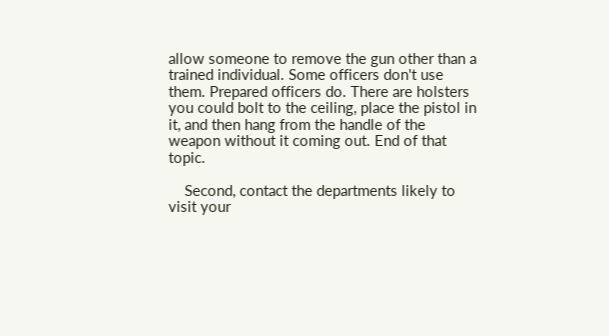allow someone to remove the gun other than a trained individual. Some officers don't use them. Prepared officers do. There are holsters you could bolt to the ceiling, place the pistol in it, and then hang from the handle of the weapon without it coming out. End of that topic.

    Second, contact the departments likely to visit your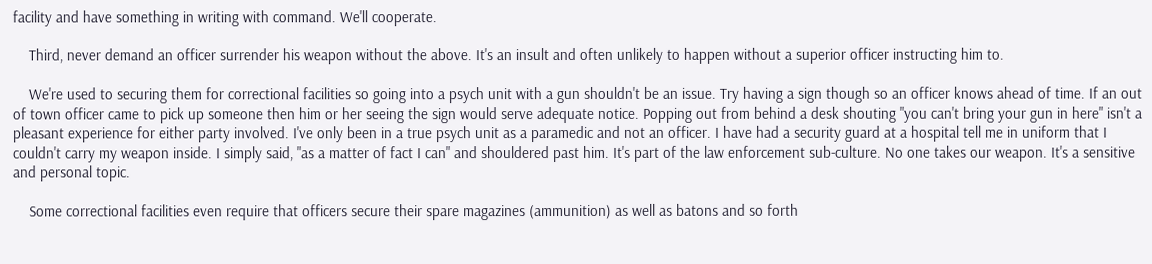facility and have something in writing with command. We'll cooperate.

    Third, never demand an officer surrender his weapon without the above. It's an insult and often unlikely to happen without a superior officer instructing him to.

    We're used to securing them for correctional facilities so going into a psych unit with a gun shouldn't be an issue. Try having a sign though so an officer knows ahead of time. If an out of town officer came to pick up someone then him or her seeing the sign would serve adequate notice. Popping out from behind a desk shouting "you can't bring your gun in here" isn't a pleasant experience for either party involved. I've only been in a true psych unit as a paramedic and not an officer. I have had a security guard at a hospital tell me in uniform that I couldn't carry my weapon inside. I simply said, "as a matter of fact I can" and shouldered past him. It's part of the law enforcement sub-culture. No one takes our weapon. It's a sensitive and personal topic.

    Some correctional facilities even require that officers secure their spare magazines (ammunition) as well as batons and so forth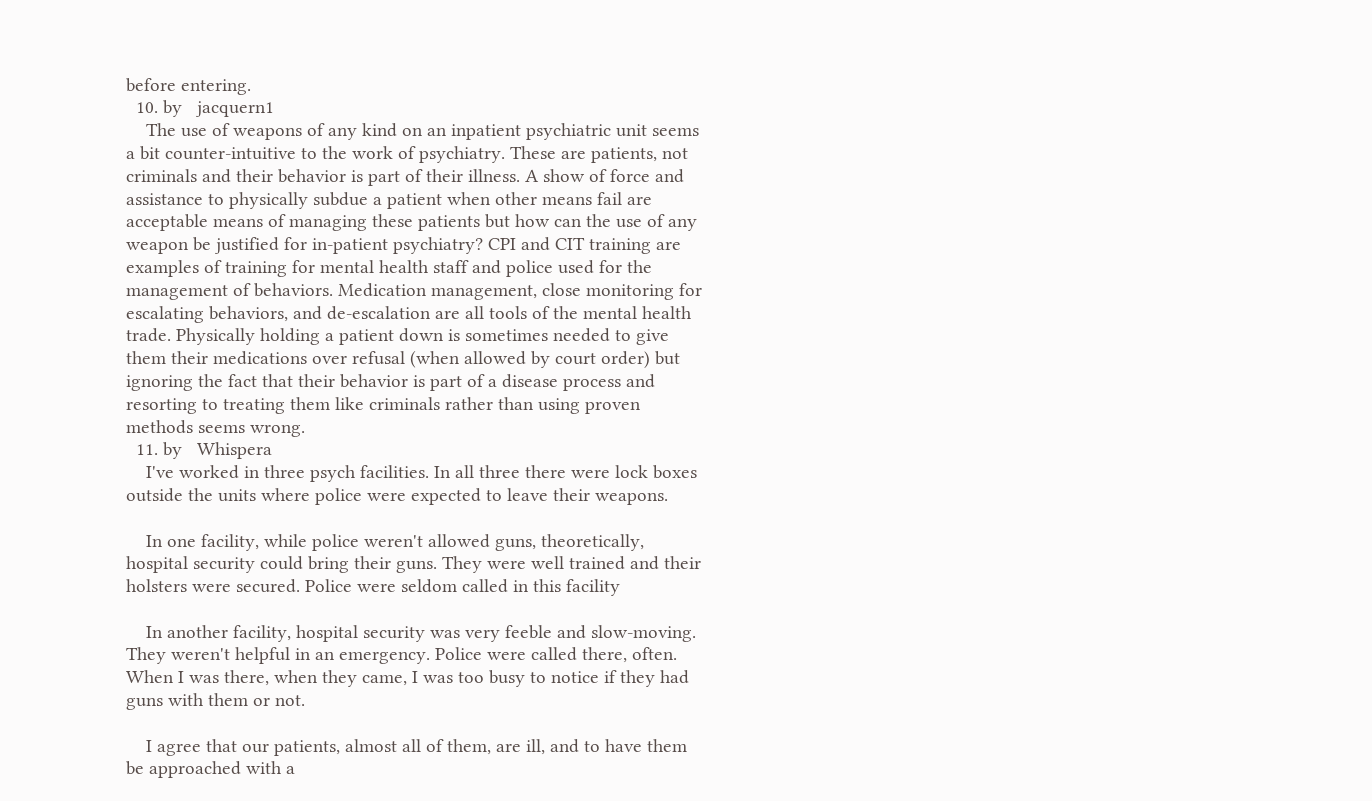before entering.
  10. by   jacquern1
    The use of weapons of any kind on an inpatient psychiatric unit seems a bit counter-intuitive to the work of psychiatry. These are patients, not criminals and their behavior is part of their illness. A show of force and assistance to physically subdue a patient when other means fail are acceptable means of managing these patients but how can the use of any weapon be justified for in-patient psychiatry? CPI and CIT training are examples of training for mental health staff and police used for the management of behaviors. Medication management, close monitoring for escalating behaviors, and de-escalation are all tools of the mental health trade. Physically holding a patient down is sometimes needed to give them their medications over refusal (when allowed by court order) but ignoring the fact that their behavior is part of a disease process and resorting to treating them like criminals rather than using proven methods seems wrong.
  11. by   Whispera
    I've worked in three psych facilities. In all three there were lock boxes outside the units where police were expected to leave their weapons.

    In one facility, while police weren't allowed guns, theoretically, hospital security could bring their guns. They were well trained and their holsters were secured. Police were seldom called in this facility

    In another facility, hospital security was very feeble and slow-moving. They weren't helpful in an emergency. Police were called there, often. When I was there, when they came, I was too busy to notice if they had guns with them or not.

    I agree that our patients, almost all of them, are ill, and to have them be approached with a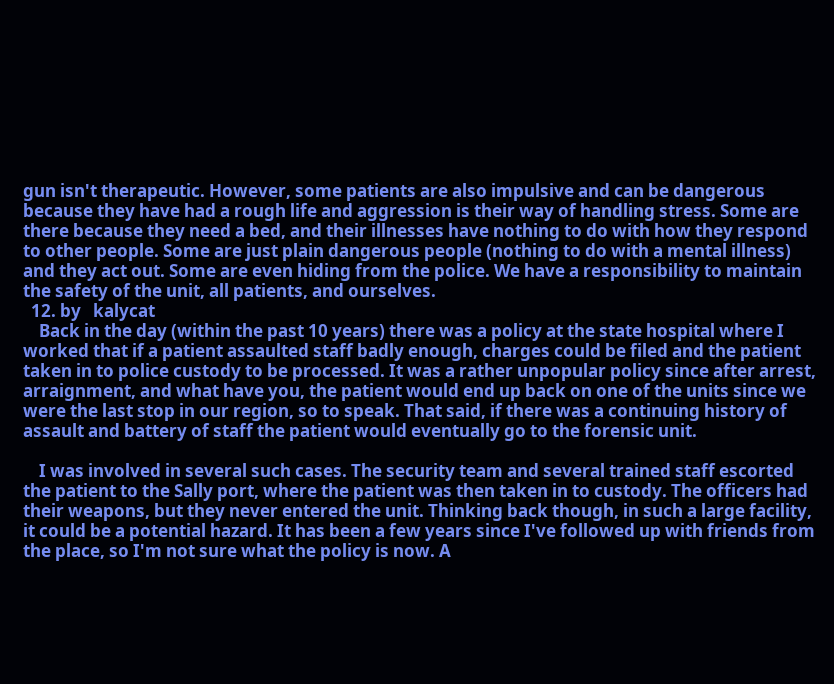gun isn't therapeutic. However, some patients are also impulsive and can be dangerous because they have had a rough life and aggression is their way of handling stress. Some are there because they need a bed, and their illnesses have nothing to do with how they respond to other people. Some are just plain dangerous people (nothing to do with a mental illness) and they act out. Some are even hiding from the police. We have a responsibility to maintain the safety of the unit, all patients, and ourselves.
  12. by   kalycat
    Back in the day (within the past 10 years) there was a policy at the state hospital where I worked that if a patient assaulted staff badly enough, charges could be filed and the patient taken in to police custody to be processed. It was a rather unpopular policy since after arrest, arraignment, and what have you, the patient would end up back on one of the units since we were the last stop in our region, so to speak. That said, if there was a continuing history of assault and battery of staff the patient would eventually go to the forensic unit.

    I was involved in several such cases. The security team and several trained staff escorted the patient to the Sally port, where the patient was then taken in to custody. The officers had their weapons, but they never entered the unit. Thinking back though, in such a large facility, it could be a potential hazard. It has been a few years since I've followed up with friends from the place, so I'm not sure what the policy is now. A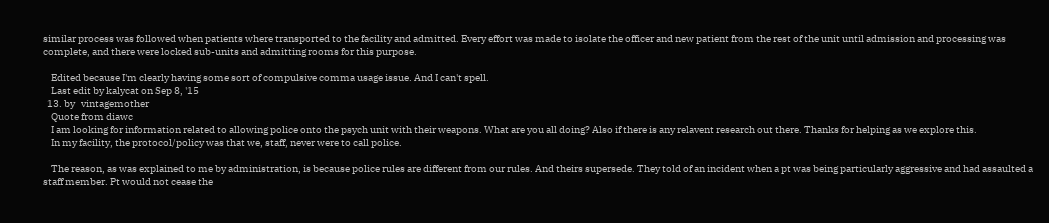similar process was followed when patients where transported to the facility and admitted. Every effort was made to isolate the officer and new patient from the rest of the unit until admission and processing was complete, and there were locked sub-units and admitting rooms for this purpose.

    Edited because I'm clearly having some sort of compulsive comma usage issue. And I can't spell.
    Last edit by kalycat on Sep 8, '15
  13. by   vintagemother
    Quote from diawc
    I am looking for information related to allowing police onto the psych unit with their weapons. What are you all doing? Also if there is any relavent research out there. Thanks for helping as we explore this.
    In my facility, the protocol/policy was that we, staff, never were to call police.

    The reason, as was explained to me by administration, is because police rules are different from our rules. And theirs supersede. They told of an incident when a pt was being particularly aggressive and had assaulted a staff member. Pt would not cease the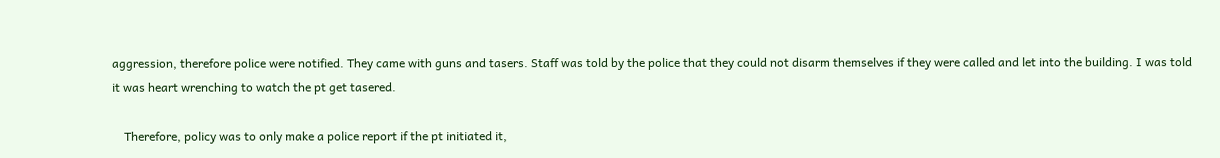aggression, therefore police were notified. They came with guns and tasers. Staff was told by the police that they could not disarm themselves if they were called and let into the building. I was told it was heart wrenching to watch the pt get tasered.

    Therefore, policy was to only make a police report if the pt initiated it,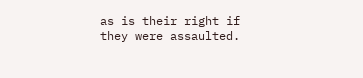as is their right if they were assaulted.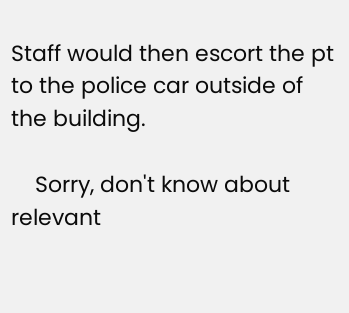Staff would then escort the pt to the police car outside of the building.

    Sorry, don't know about relevant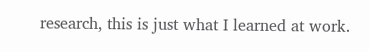research, this is just what I learned at work.